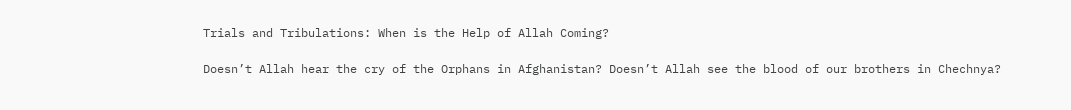Trials and Tribulations: When is the Help of Allah Coming?

Doesn’t Allah hear the cry of the Orphans in Afghanistan? Doesn’t Allah see the blood of our brothers in Chechnya?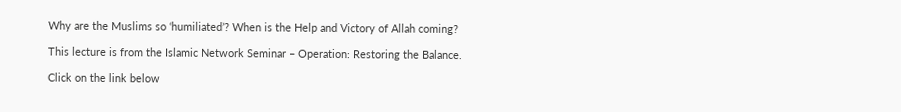Why are the Muslims so ‘humiliated’? When is the Help and Victory of Allah coming?

This lecture is from the Islamic Network Seminar – Operation: Restoring the Balance.

Click on the link below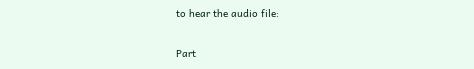to hear the audio file:

Part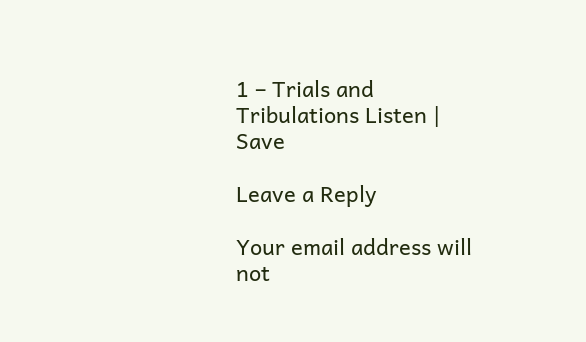1 – Trials and Tribulations Listen | Save

Leave a Reply

Your email address will not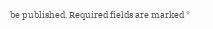be published. Required fields are marked *